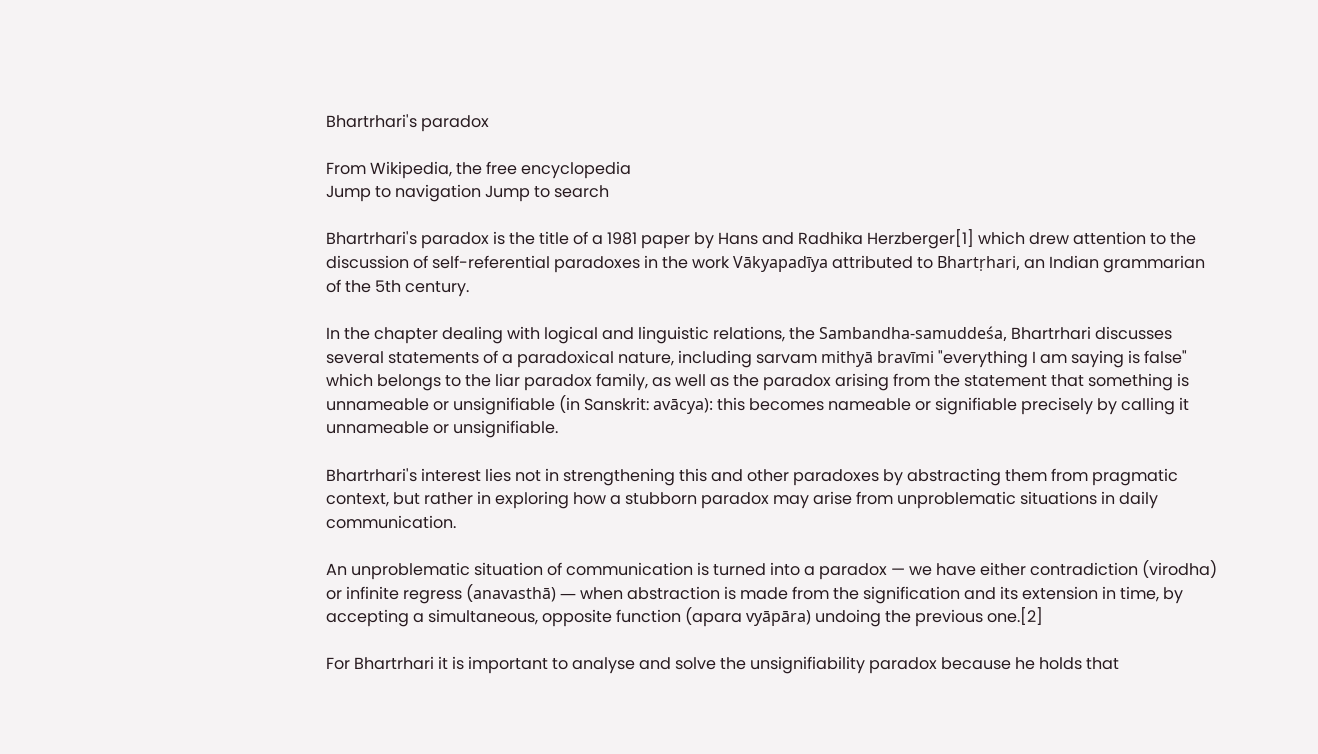Bhartrhari's paradox

From Wikipedia, the free encyclopedia
Jump to navigation Jump to search

Bhartrhari's paradox is the title of a 1981 paper by Hans and Radhika Herzberger[1] which drew attention to the discussion of self-referential paradoxes in the work Vākyapadīya attributed to Bhartṛhari, an Indian grammarian of the 5th century.

In the chapter dealing with logical and linguistic relations, the Sambandha-samuddeśa, Bhartrhari discusses several statements of a paradoxical nature, including sarvam mithyā bravīmi "everything I am saying is false" which belongs to the liar paradox family, as well as the paradox arising from the statement that something is unnameable or unsignifiable (in Sanskrit: avācya): this becomes nameable or signifiable precisely by calling it unnameable or unsignifiable.

Bhartrhari's interest lies not in strengthening this and other paradoxes by abstracting them from pragmatic context, but rather in exploring how a stubborn paradox may arise from unproblematic situations in daily communication.

An unproblematic situation of communication is turned into a paradox — we have either contradiction (virodha) or infinite regress (anavasthā) — when abstraction is made from the signification and its extension in time, by accepting a simultaneous, opposite function (apara vyāpāra) undoing the previous one.[2]

For Bhartrhari it is important to analyse and solve the unsignifiability paradox because he holds that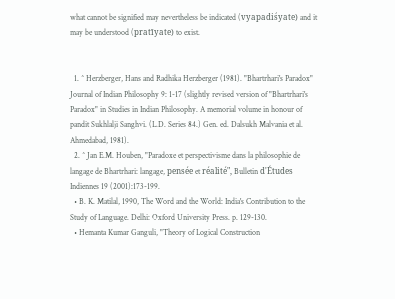what cannot be signified may nevertheless be indicated (vyapadiśyate) and it may be understood (pratīyate) to exist.


  1. ^ Herzberger, Hans and Radhika Herzberger (1981). "Bhartrhari's Paradox" Journal of Indian Philosophy 9: 1-17 (slightly revised version of "Bhartrhari's Paradox" in Studies in Indian Philosophy. A memorial volume in honour of pandit Sukhlalji Sanghvi. (L.D. Series 84.) Gen. ed. Dalsukh Malvania et al. Ahmedabad, 1981).
  2. ^ Jan E.M. Houben, "Paradoxe et perspectivisme dans la philosophie de langage de Bhartrhari: langage, pensée et réalité", Bulletin d'Études Indiennes 19 (2001):173-199.
  • B. K. Matilal, 1990, The Word and the World: India's Contribution to the Study of Language. Delhi: Oxford University Press. p. 129-130.
  • Hemanta Kumar Ganguli, "Theory of Logical Construction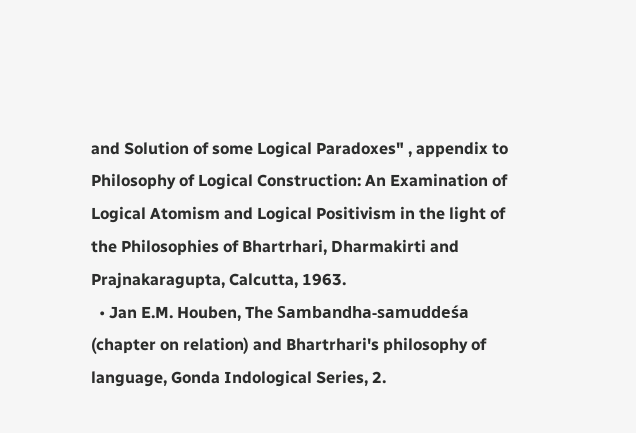and Solution of some Logical Paradoxes" , appendix to Philosophy of Logical Construction: An Examination of Logical Atomism and Logical Positivism in the light of the Philosophies of Bhartrhari, Dharmakirti and Prajnakaragupta, Calcutta, 1963.
  • Jan E.M. Houben, The Sambandha-samuddeśa (chapter on relation) and Bhartrhari's philosophy of language, Gonda Indological Series, 2.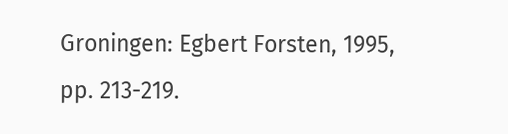Groningen: Egbert Forsten, 1995, pp. 213-219.